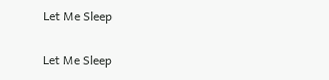Let Me Sleep

Let Me Sleep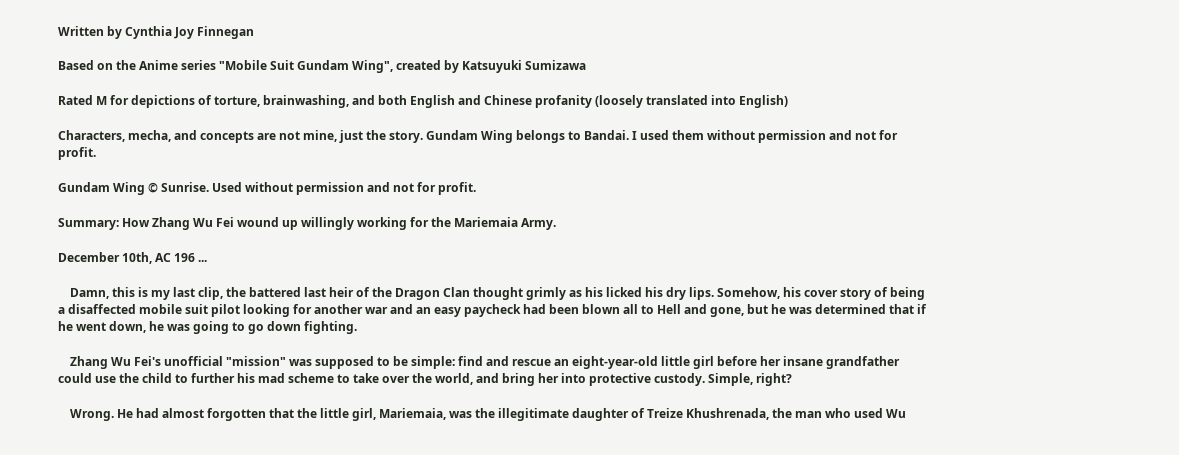Written by Cynthia Joy Finnegan

Based on the Anime series "Mobile Suit Gundam Wing", created by Katsuyuki Sumizawa

Rated M for depictions of torture, brainwashing, and both English and Chinese profanity (loosely translated into English)

Characters, mecha, and concepts are not mine, just the story. Gundam Wing belongs to Bandai. I used them without permission and not for profit.

Gundam Wing © Sunrise. Used without permission and not for profit.

Summary: How Zhang Wu Fei wound up willingly working for the Mariemaia Army.

December 10th, AC 196 ...

    Damn, this is my last clip, the battered last heir of the Dragon Clan thought grimly as his licked his dry lips. Somehow, his cover story of being a disaffected mobile suit pilot looking for another war and an easy paycheck had been blown all to Hell and gone, but he was determined that if he went down, he was going to go down fighting.

    Zhang Wu Fei's unofficial "mission" was supposed to be simple: find and rescue an eight-year-old little girl before her insane grandfather could use the child to further his mad scheme to take over the world, and bring her into protective custody. Simple, right?

    Wrong. He had almost forgotten that the little girl, Mariemaia, was the illegitimate daughter of Treize Khushrenada, the man who used Wu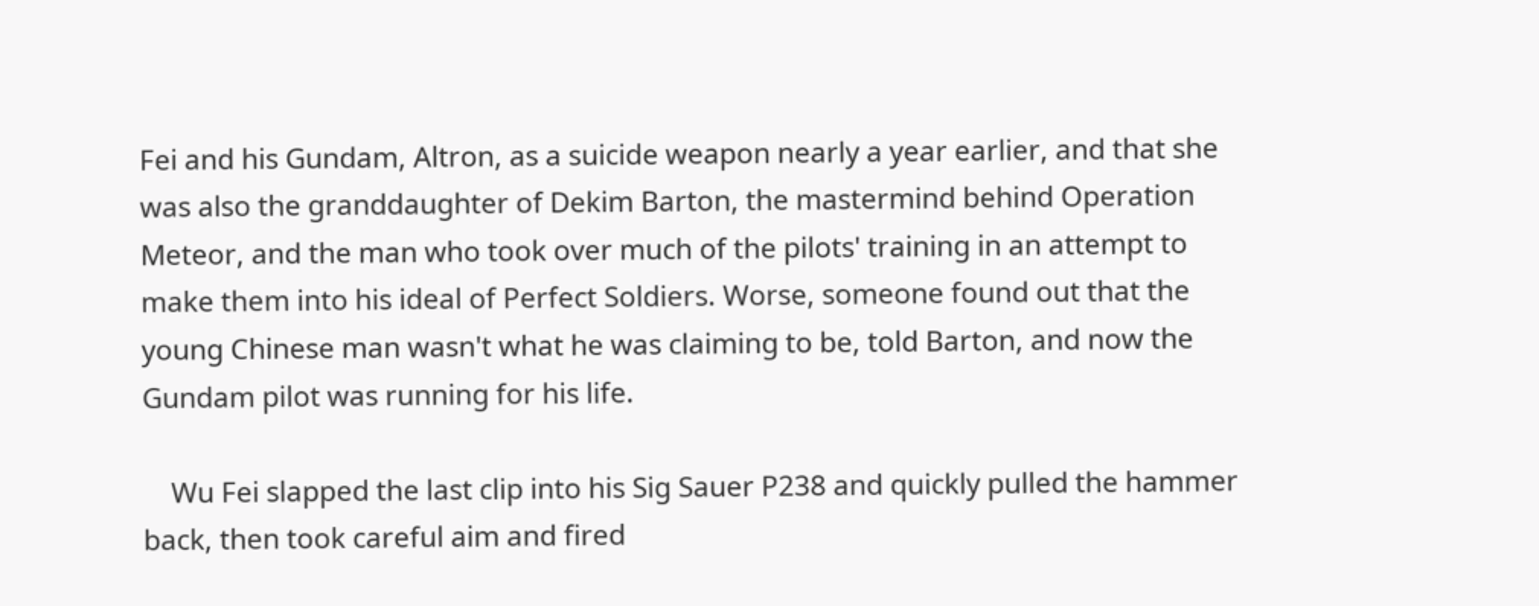Fei and his Gundam, Altron, as a suicide weapon nearly a year earlier, and that she was also the granddaughter of Dekim Barton, the mastermind behind Operation Meteor, and the man who took over much of the pilots' training in an attempt to make them into his ideal of Perfect Soldiers. Worse, someone found out that the young Chinese man wasn't what he was claiming to be, told Barton, and now the Gundam pilot was running for his life.

    Wu Fei slapped the last clip into his Sig Sauer P238 and quickly pulled the hammer back, then took careful aim and fired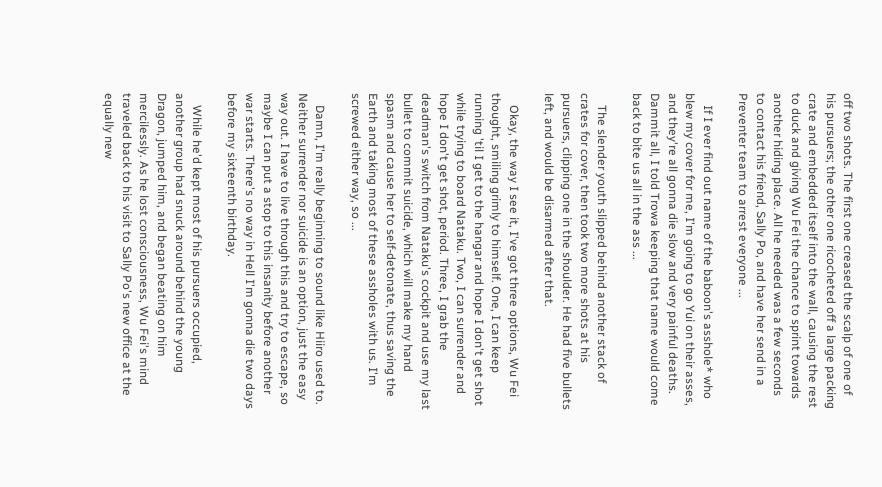off two shots. The first one creased the scalp of one of his pursuers; the other one ricocheted off a large packing crate and embedded itself into the wall, causing the rest to duck and giving Wu Fei the chance to sprint towards another hiding place. All he needed was a few seconds to contact his friend, Sally Po, and have her send in a Preventer team to arrest everyone ...

    If I ever find out name of the baboon's asshole* who blew my cover for me, I'm going to go Yui on their asses, and they're all gonna die slow and very painful deaths. Dammit all, I told Trowa keeping that name would come back to bite us all in the ass ...

    The slender youth slipped behind another stack of crates for cover, then took two more shots at his pursuers, clipping one in the shoulder. He had five bullets left, and would be disarmed after that.

    Okay, the way I see it, I've got three options, Wu Fei thought, smiling grimly to himself. One, I can keep running 'til I get to the hangar and hope I don't get shot while trying to board Nataku. Two, I can surrender and hope I don't get shot, period. Three, I grab the deadman's switch from Nataku's cockpit and use my last bullet to commit suicide, which will make my hand spasm and cause her to self-detonate, thus saving the Earth and taking most of these assholes with us. I'm screwed either way, so ...

    Damn, I'm really beginning to sound like Hiiro used to. Neither surrender nor suicide is an option, just the easy way out. I have to live through this and try to escape, so maybe I can put a stop to this insanity before another war starts. There's no way in Hell I'm gonna die two days before my sixteenth birthday.

    While he'd kept most of his pursuers occupied, another group had snuck around behind the young Dragon, jumped him, and began beating on him mercilessly. As he lost consciousness, Wu Fei's mind traveled back to his visit to Sally Po's new office at the equally new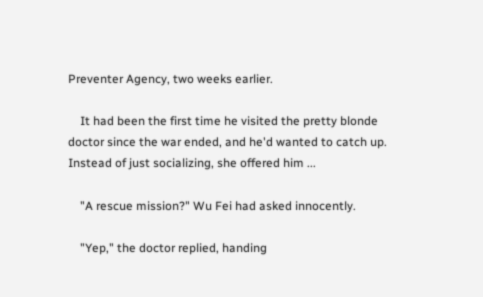Preventer Agency, two weeks earlier.

    It had been the first time he visited the pretty blonde doctor since the war ended, and he'd wanted to catch up. Instead of just socializing, she offered him ...

    "A rescue mission?" Wu Fei had asked innocently.

    "Yep," the doctor replied, handing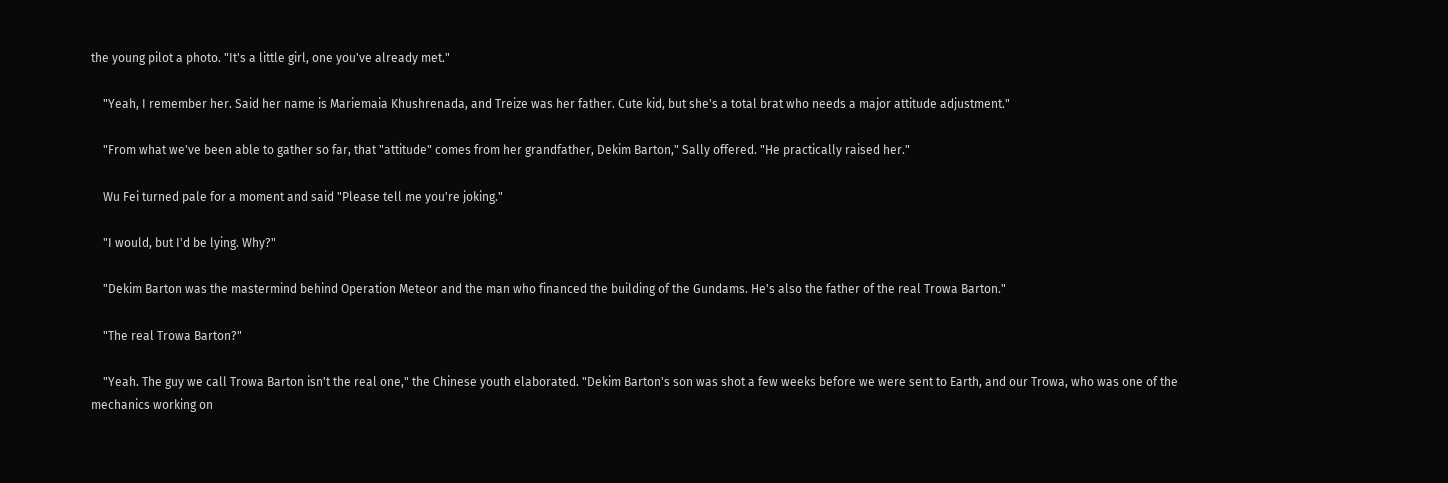the young pilot a photo. "It's a little girl, one you've already met."

    "Yeah, I remember her. Said her name is Mariemaia Khushrenada, and Treize was her father. Cute kid, but she's a total brat who needs a major attitude adjustment."

    "From what we've been able to gather so far, that "attitude" comes from her grandfather, Dekim Barton," Sally offered. "He practically raised her."

    Wu Fei turned pale for a moment and said "Please tell me you're joking."

    "I would, but I'd be lying. Why?"

    "Dekim Barton was the mastermind behind Operation Meteor and the man who financed the building of the Gundams. He's also the father of the real Trowa Barton."

    "The real Trowa Barton?"

    "Yeah. The guy we call Trowa Barton isn't the real one," the Chinese youth elaborated. "Dekim Barton's son was shot a few weeks before we were sent to Earth, and our Trowa, who was one of the mechanics working on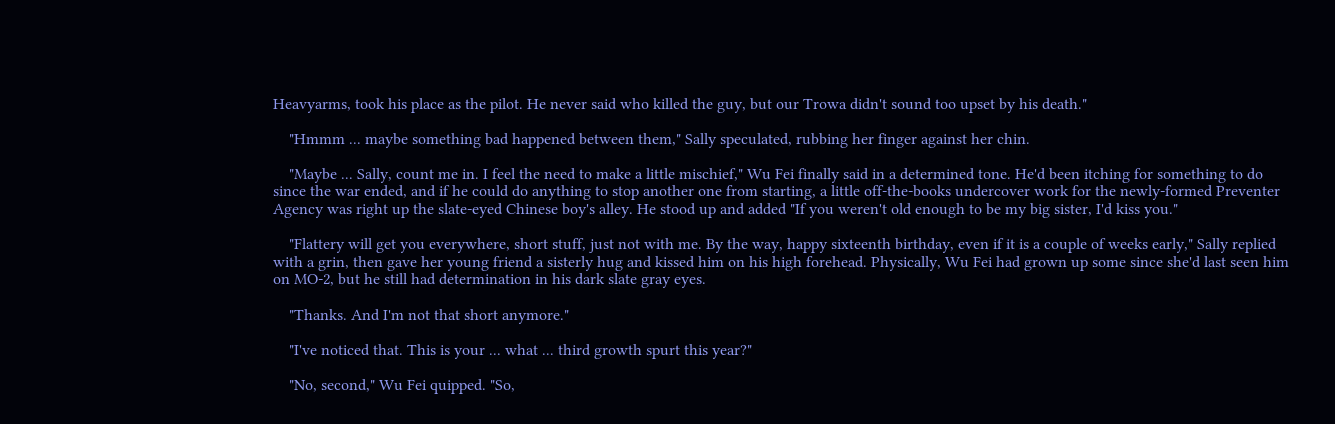Heavyarms, took his place as the pilot. He never said who killed the guy, but our Trowa didn't sound too upset by his death."

    "Hmmm ... maybe something bad happened between them," Sally speculated, rubbing her finger against her chin.

    "Maybe ... Sally, count me in. I feel the need to make a little mischief," Wu Fei finally said in a determined tone. He'd been itching for something to do since the war ended, and if he could do anything to stop another one from starting, a little off-the-books undercover work for the newly-formed Preventer Agency was right up the slate-eyed Chinese boy's alley. He stood up and added "If you weren't old enough to be my big sister, I'd kiss you."

    "Flattery will get you everywhere, short stuff, just not with me. By the way, happy sixteenth birthday, even if it is a couple of weeks early," Sally replied with a grin, then gave her young friend a sisterly hug and kissed him on his high forehead. Physically, Wu Fei had grown up some since she'd last seen him on MO-2, but he still had determination in his dark slate gray eyes.

    "Thanks. And I'm not that short anymore."

    "I've noticed that. This is your ... what ... third growth spurt this year?"

    "No, second," Wu Fei quipped. "So,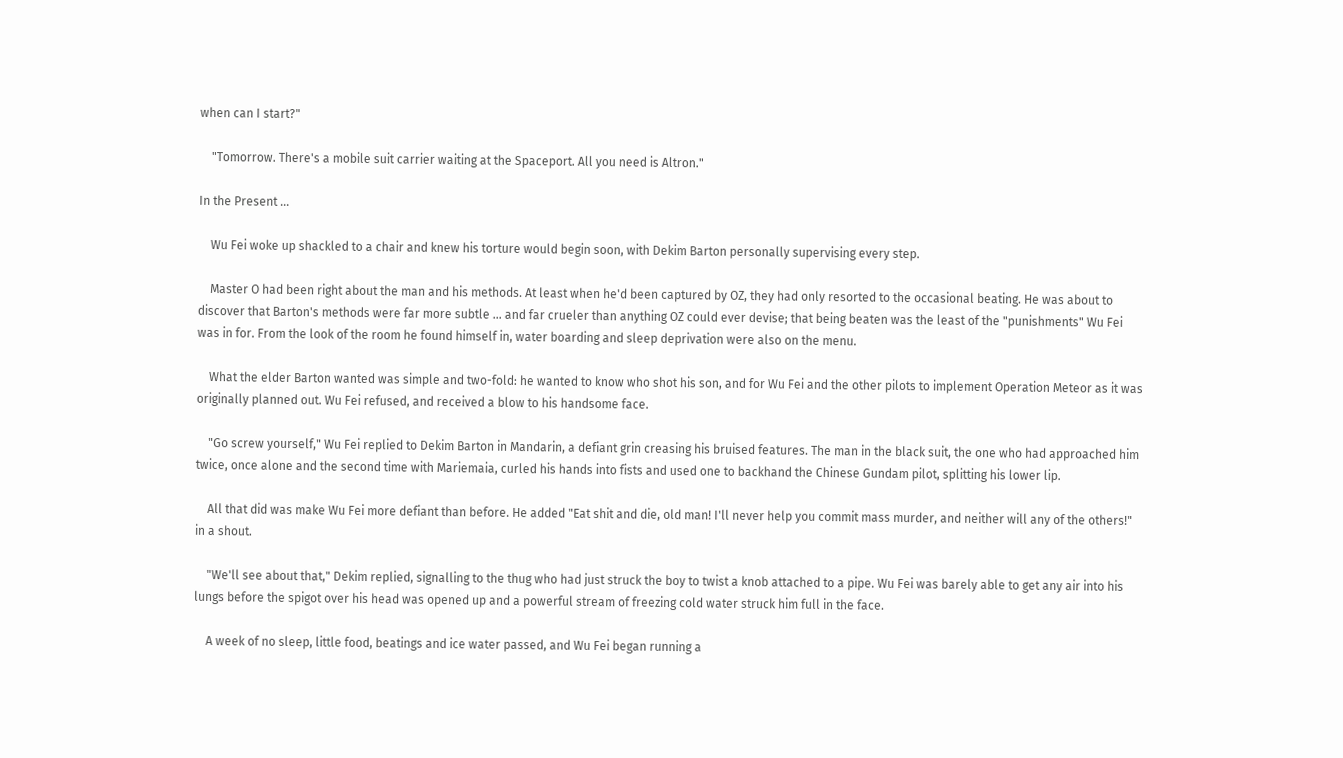when can I start?"

    "Tomorrow. There's a mobile suit carrier waiting at the Spaceport. All you need is Altron."

In the Present ...

    Wu Fei woke up shackled to a chair and knew his torture would begin soon, with Dekim Barton personally supervising every step.

    Master O had been right about the man and his methods. At least when he'd been captured by OZ, they had only resorted to the occasional beating. He was about to discover that Barton's methods were far more subtle ... and far crueler than anything OZ could ever devise; that being beaten was the least of the "punishments" Wu Fei was in for. From the look of the room he found himself in, water boarding and sleep deprivation were also on the menu.

    What the elder Barton wanted was simple and two-fold: he wanted to know who shot his son, and for Wu Fei and the other pilots to implement Operation Meteor as it was originally planned out. Wu Fei refused, and received a blow to his handsome face.

    "Go screw yourself," Wu Fei replied to Dekim Barton in Mandarin, a defiant grin creasing his bruised features. The man in the black suit, the one who had approached him twice, once alone and the second time with Mariemaia, curled his hands into fists and used one to backhand the Chinese Gundam pilot, splitting his lower lip.

    All that did was make Wu Fei more defiant than before. He added "Eat shit and die, old man! I'll never help you commit mass murder, and neither will any of the others!" in a shout.

    "We'll see about that," Dekim replied, signalling to the thug who had just struck the boy to twist a knob attached to a pipe. Wu Fei was barely able to get any air into his lungs before the spigot over his head was opened up and a powerful stream of freezing cold water struck him full in the face.

    A week of no sleep, little food, beatings and ice water passed, and Wu Fei began running a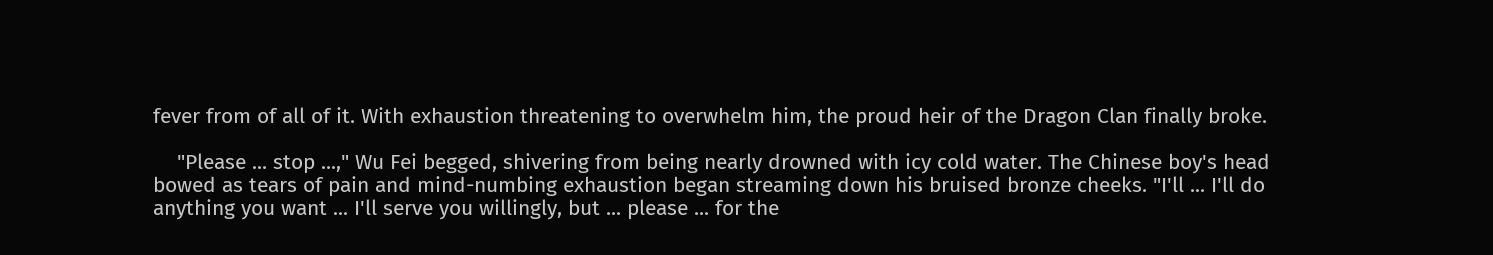fever from of all of it. With exhaustion threatening to overwhelm him, the proud heir of the Dragon Clan finally broke.

    "Please ... stop ...," Wu Fei begged, shivering from being nearly drowned with icy cold water. The Chinese boy's head bowed as tears of pain and mind-numbing exhaustion began streaming down his bruised bronze cheeks. "I'll ... I'll do anything you want ... I'll serve you willingly, but ... please ... for the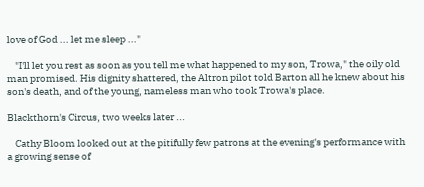love of God ... let me sleep ..."

    "I'll let you rest as soon as you tell me what happened to my son, Trowa," the oily old man promised. His dignity shattered, the Altron pilot told Barton all he knew about his son's death, and of the young, nameless man who took Trowa's place.

Blackthorn's Circus, two weeks later ...

    Cathy Bloom looked out at the pitifully few patrons at the evening's performance with a growing sense of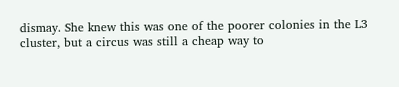dismay. She knew this was one of the poorer colonies in the L3 cluster, but a circus was still a cheap way to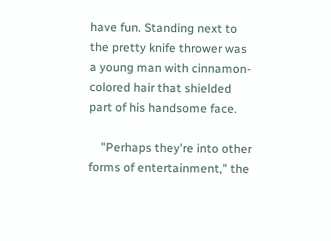have fun. Standing next to the pretty knife thrower was a young man with cinnamon-colored hair that shielded part of his handsome face.

    "Perhaps they're into other forms of entertainment," the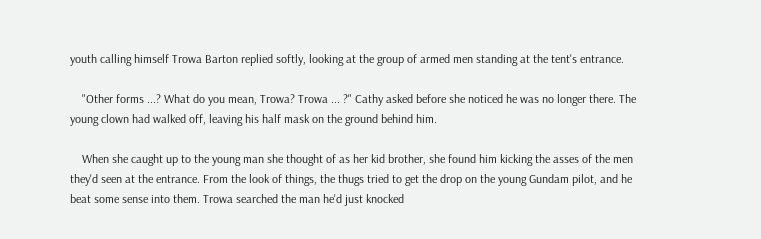youth calling himself Trowa Barton replied softly, looking at the group of armed men standing at the tent's entrance.

    "Other forms ...? What do you mean, Trowa? Trowa ... ?" Cathy asked before she noticed he was no longer there. The young clown had walked off, leaving his half mask on the ground behind him.

    When she caught up to the young man she thought of as her kid brother, she found him kicking the asses of the men they'd seen at the entrance. From the look of things, the thugs tried to get the drop on the young Gundam pilot, and he beat some sense into them. Trowa searched the man he'd just knocked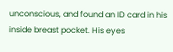unconscious, and found an ID card in his inside breast pocket. His eyes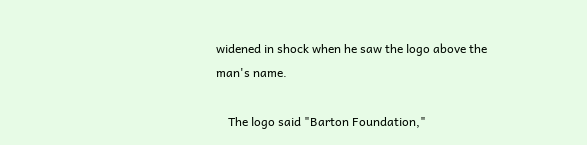widened in shock when he saw the logo above the man's name.

    The logo said "Barton Foundation,"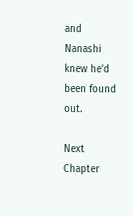and Nanashi knew he'd been found out.

Next Chapter